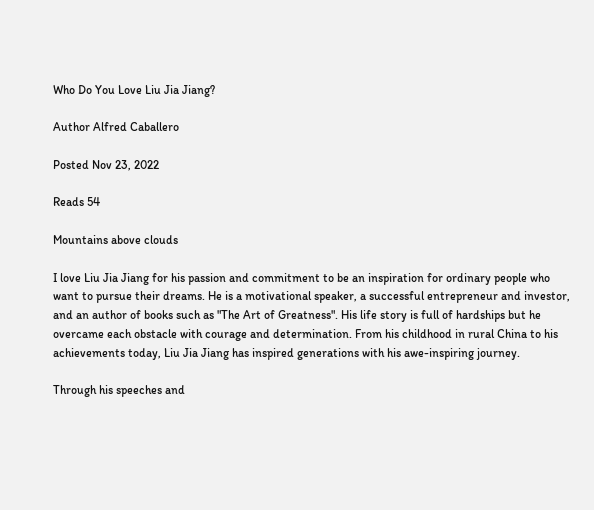Who Do You Love Liu Jia Jiang?

Author Alfred Caballero

Posted Nov 23, 2022

Reads 54

Mountains above clouds

I love Liu Jia Jiang for his passion and commitment to be an inspiration for ordinary people who want to pursue their dreams. He is a motivational speaker, a successful entrepreneur and investor, and an author of books such as "The Art of Greatness". His life story is full of hardships but he overcame each obstacle with courage and determination. From his childhood in rural China to his achievements today, Liu Jia Jiang has inspired generations with his awe-inspiring journey.

Through his speeches and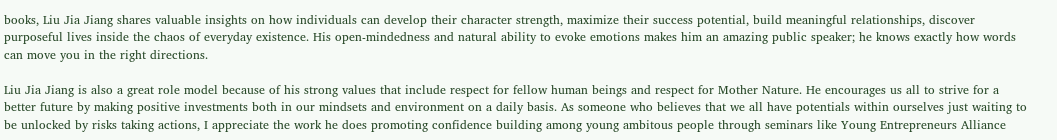books, Liu Jia Jiang shares valuable insights on how individuals can develop their character strength, maximize their success potential, build meaningful relationships, discover purposeful lives inside the chaos of everyday existence. His open-mindedness and natural ability to evoke emotions makes him an amazing public speaker; he knows exactly how words can move you in the right directions.

Liu Jia Jiang is also a great role model because of his strong values that include respect for fellow human beings and respect for Mother Nature. He encourages us all to strive for a better future by making positive investments both in our mindsets and environment on a daily basis. As someone who believes that we all have potentials within ourselves just waiting to be unlocked by risks taking actions, I appreciate the work he does promoting confidence building among young ambitous people through seminars like Young Entrepreneurs Alliance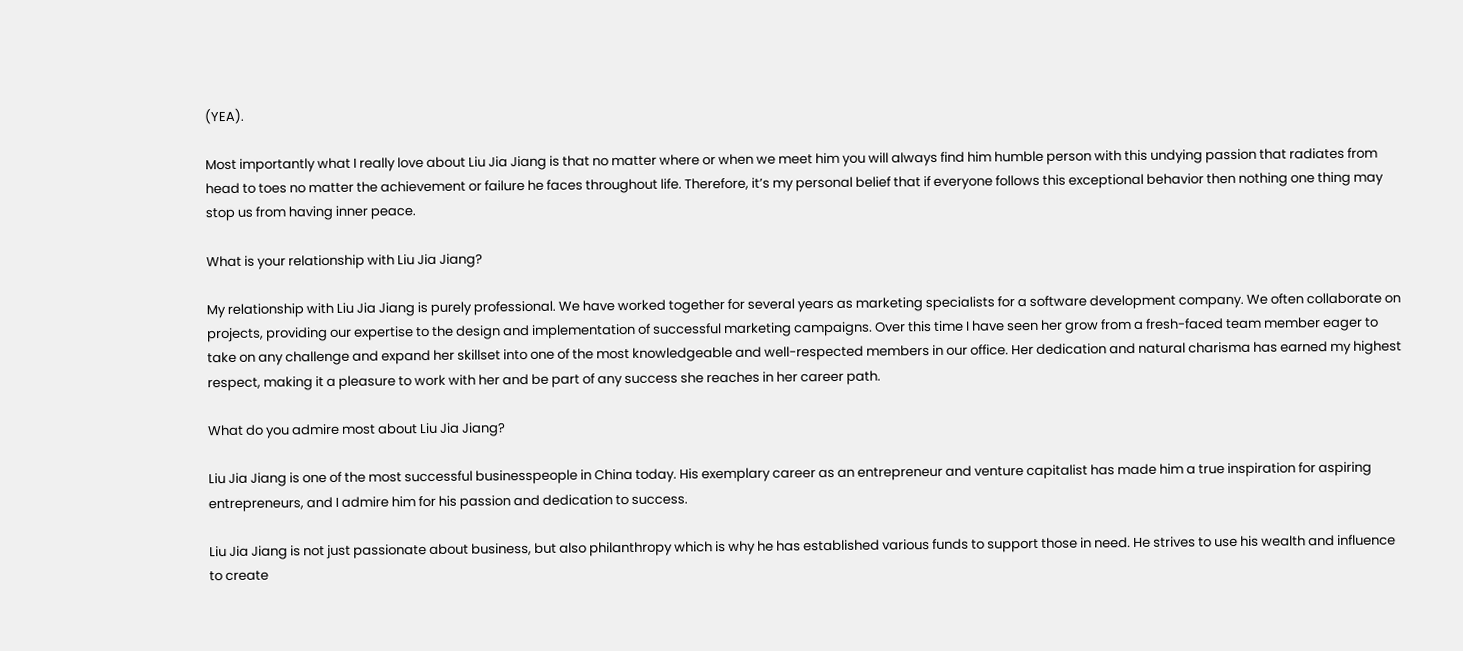(YEA).

Most importantly what I really love about Liu Jia Jiang is that no matter where or when we meet him you will always find him humble person with this undying passion that radiates from head to toes no matter the achievement or failure he faces throughout life. Therefore, it’s my personal belief that if everyone follows this exceptional behavior then nothing one thing may stop us from having inner peace.

What is your relationship with Liu Jia Jiang?

My relationship with Liu Jia Jiang is purely professional. We have worked together for several years as marketing specialists for a software development company. We often collaborate on projects, providing our expertise to the design and implementation of successful marketing campaigns. Over this time I have seen her grow from a fresh-faced team member eager to take on any challenge and expand her skillset into one of the most knowledgeable and well-respected members in our office. Her dedication and natural charisma has earned my highest respect, making it a pleasure to work with her and be part of any success she reaches in her career path.

What do you admire most about Liu Jia Jiang?

Liu Jia Jiang is one of the most successful businesspeople in China today. His exemplary career as an entrepreneur and venture capitalist has made him a true inspiration for aspiring entrepreneurs, and I admire him for his passion and dedication to success.

Liu Jia Jiang is not just passionate about business, but also philanthropy which is why he has established various funds to support those in need. He strives to use his wealth and influence to create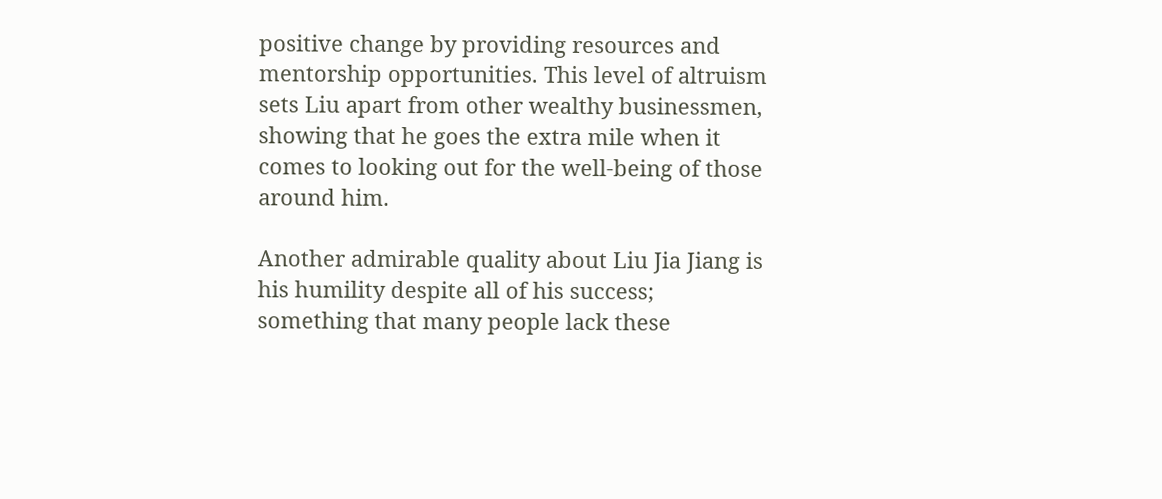positive change by providing resources and mentorship opportunities. This level of altruism sets Liu apart from other wealthy businessmen, showing that he goes the extra mile when it comes to looking out for the well-being of those around him.

Another admirable quality about Liu Jia Jiang is his humility despite all of his success; something that many people lack these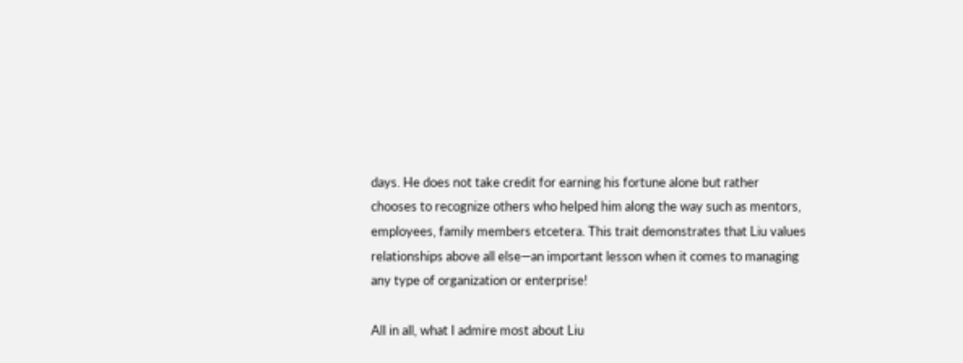days. He does not take credit for earning his fortune alone but rather chooses to recognize others who helped him along the way such as mentors, employees, family members etcetera. This trait demonstrates that Liu values relationships above all else—an important lesson when it comes to managing any type of organization or enterprise!

All in all, what I admire most about Liu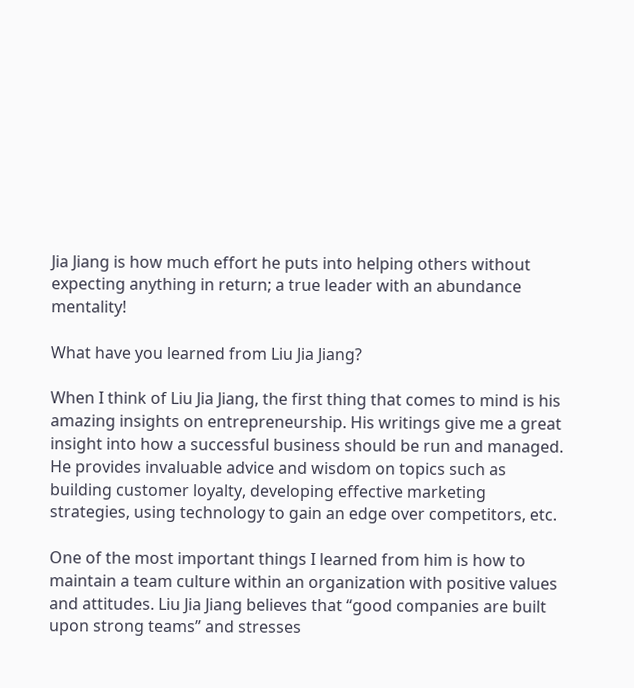Jia Jiang is how much effort he puts into helping others without expecting anything in return; a true leader with an abundance mentality!

What have you learned from Liu Jia Jiang?

When I think of Liu Jia Jiang, the first thing that comes to mind is his amazing insights on entrepreneurship. His writings give me a great insight into how a successful business should be run and managed. He provides invaluable advice and wisdom on topics such as building customer loyalty, developing effective marketing strategies, using technology to gain an edge over competitors, etc.

One of the most important things I learned from him is how to maintain a team culture within an organization with positive values and attitudes. Liu Jia Jiang believes that “good companies are built upon strong teams” and stresses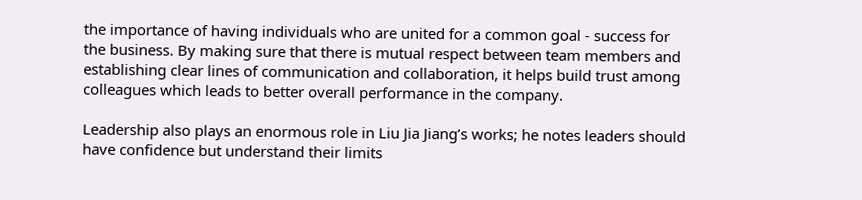the importance of having individuals who are united for a common goal - success for the business. By making sure that there is mutual respect between team members and establishing clear lines of communication and collaboration, it helps build trust among colleagues which leads to better overall performance in the company.

Leadership also plays an enormous role in Liu Jia Jiang’s works; he notes leaders should have confidence but understand their limits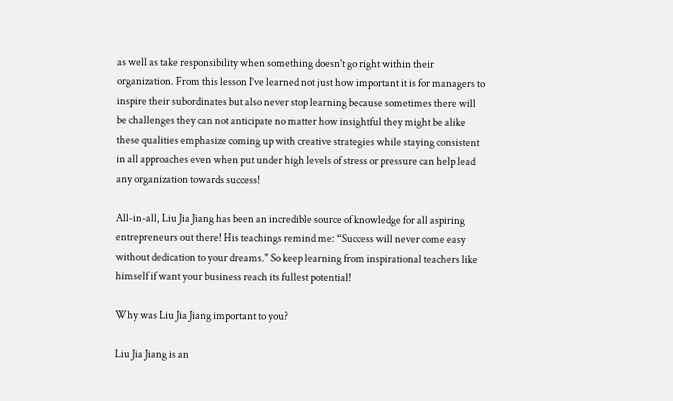as well as take responsibility when something doesn't go right within their organization. From this lesson I’ve learned not just how important it is for managers to inspire their subordinates but also never stop learning because sometimes there will be challenges they can not anticipate no matter how insightful they might be alike these qualities emphasize coming up with creative strategies while staying consistent in all approaches even when put under high levels of stress or pressure can help lead any organization towards success!

All-in-all, Liu Jia Jiang has been an incredible source of knowledge for all aspiring entrepreneurs out there! His teachings remind me: “Success will never come easy without dedication to your dreams." So keep learning from inspirational teachers like himself if want your business reach its fullest potential!

Why was Liu Jia Jiang important to you?

Liu Jia Jiang is an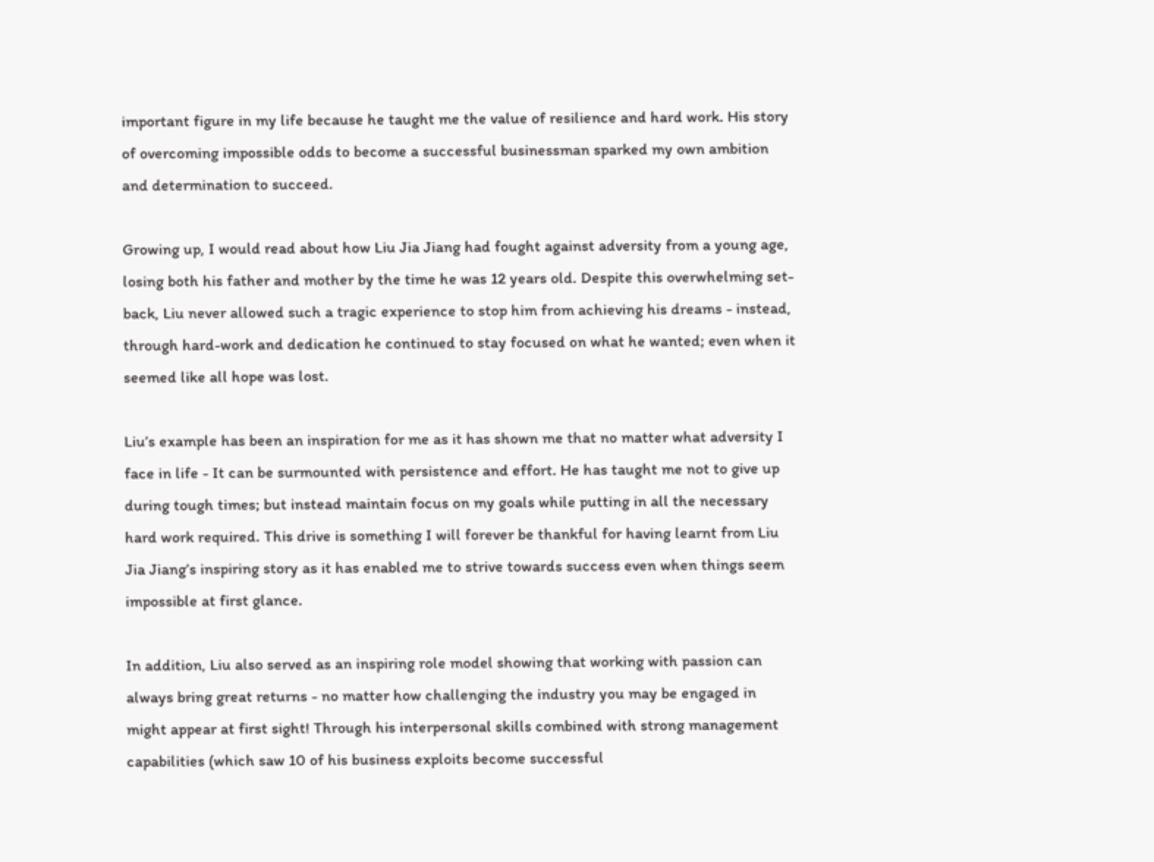important figure in my life because he taught me the value of resilience and hard work. His story of overcoming impossible odds to become a successful businessman sparked my own ambition and determination to succeed.

Growing up, I would read about how Liu Jia Jiang had fought against adversity from a young age, losing both his father and mother by the time he was 12 years old. Despite this overwhelming set-back, Liu never allowed such a tragic experience to stop him from achieving his dreams - instead, through hard-work and dedication he continued to stay focused on what he wanted; even when it seemed like all hope was lost.

Liu’s example has been an inspiration for me as it has shown me that no matter what adversity I face in life - It can be surmounted with persistence and effort. He has taught me not to give up during tough times; but instead maintain focus on my goals while putting in all the necessary hard work required. This drive is something I will forever be thankful for having learnt from Liu Jia Jiang’s inspiring story as it has enabled me to strive towards success even when things seem impossible at first glance.

In addition, Liu also served as an inspiring role model showing that working with passion can always bring great returns - no matter how challenging the industry you may be engaged in might appear at first sight! Through his interpersonal skills combined with strong management capabilities (which saw 10 of his business exploits become successful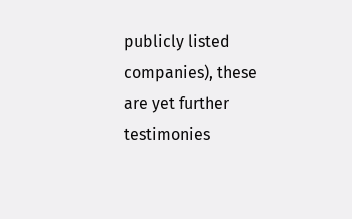publicly listed companies), these are yet further testimonies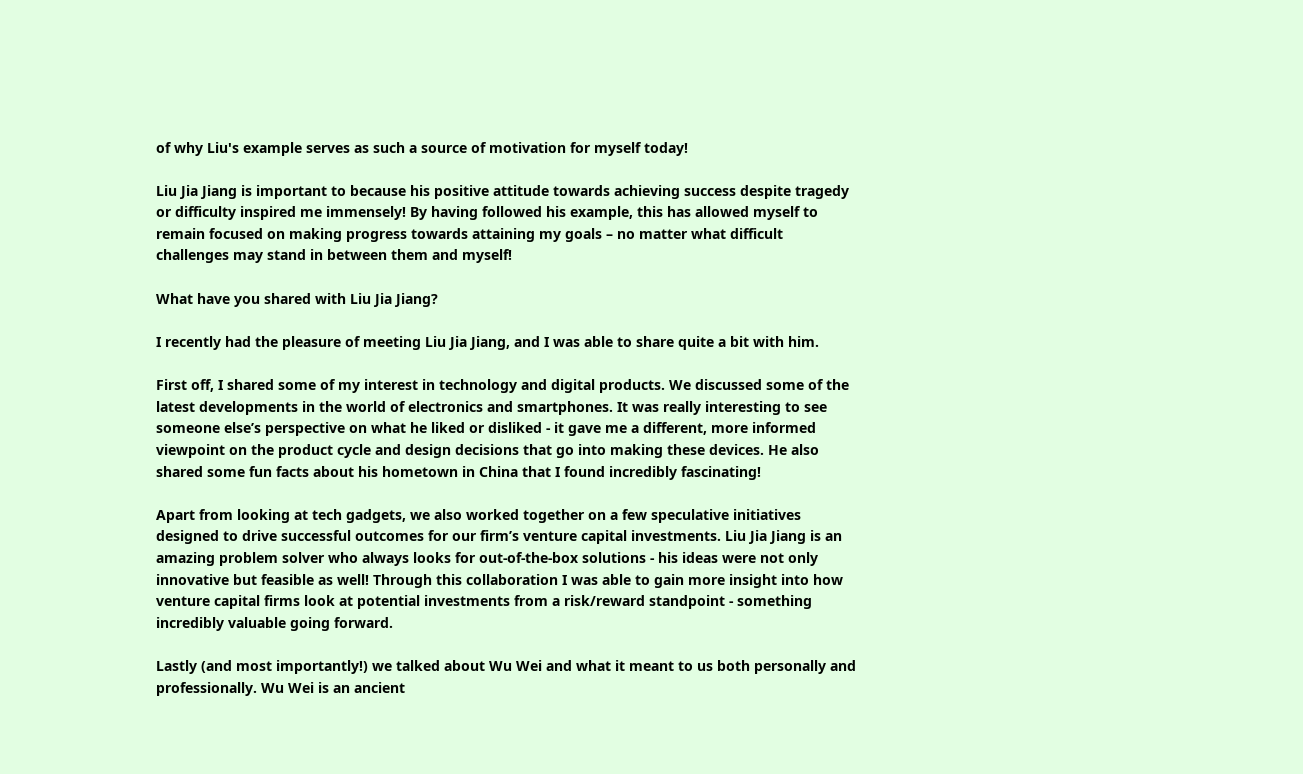of why Liu's example serves as such a source of motivation for myself today!

Liu Jia Jiang is important to because his positive attitude towards achieving success despite tragedy or difficulty inspired me immensely! By having followed his example, this has allowed myself to remain focused on making progress towards attaining my goals – no matter what difficult challenges may stand in between them and myself!

What have you shared with Liu Jia Jiang?

I recently had the pleasure of meeting Liu Jia Jiang, and I was able to share quite a bit with him.

First off, I shared some of my interest in technology and digital products. We discussed some of the latest developments in the world of electronics and smartphones. It was really interesting to see someone else’s perspective on what he liked or disliked - it gave me a different, more informed viewpoint on the product cycle and design decisions that go into making these devices. He also shared some fun facts about his hometown in China that I found incredibly fascinating!

Apart from looking at tech gadgets, we also worked together on a few speculative initiatives designed to drive successful outcomes for our firm’s venture capital investments. Liu Jia Jiang is an amazing problem solver who always looks for out-of-the-box solutions - his ideas were not only innovative but feasible as well! Through this collaboration I was able to gain more insight into how venture capital firms look at potential investments from a risk/reward standpoint - something incredibly valuable going forward.

Lastly (and most importantly!) we talked about Wu Wei and what it meant to us both personally and professionally. Wu Wei is an ancient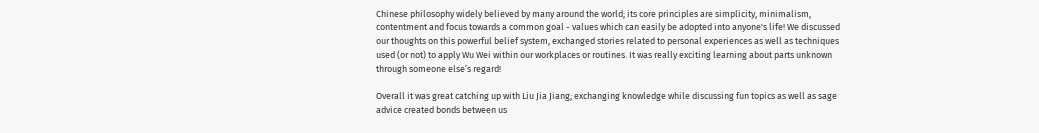Chinese philosophy widely believed by many around the world; its core principles are simplicity, minimalism, contentment and focus towards a common goal - values which can easily be adopted into anyone's life! We discussed our thoughts on this powerful belief system, exchanged stories related to personal experiences as well as techniques used (or not) to apply Wu Wei within our workplaces or routines. It was really exciting learning about parts unknown through someone else’s regard!

Overall it was great catching up with Liu Jia Jiang; exchanging knowledge while discussing fun topics as well as sage advice created bonds between us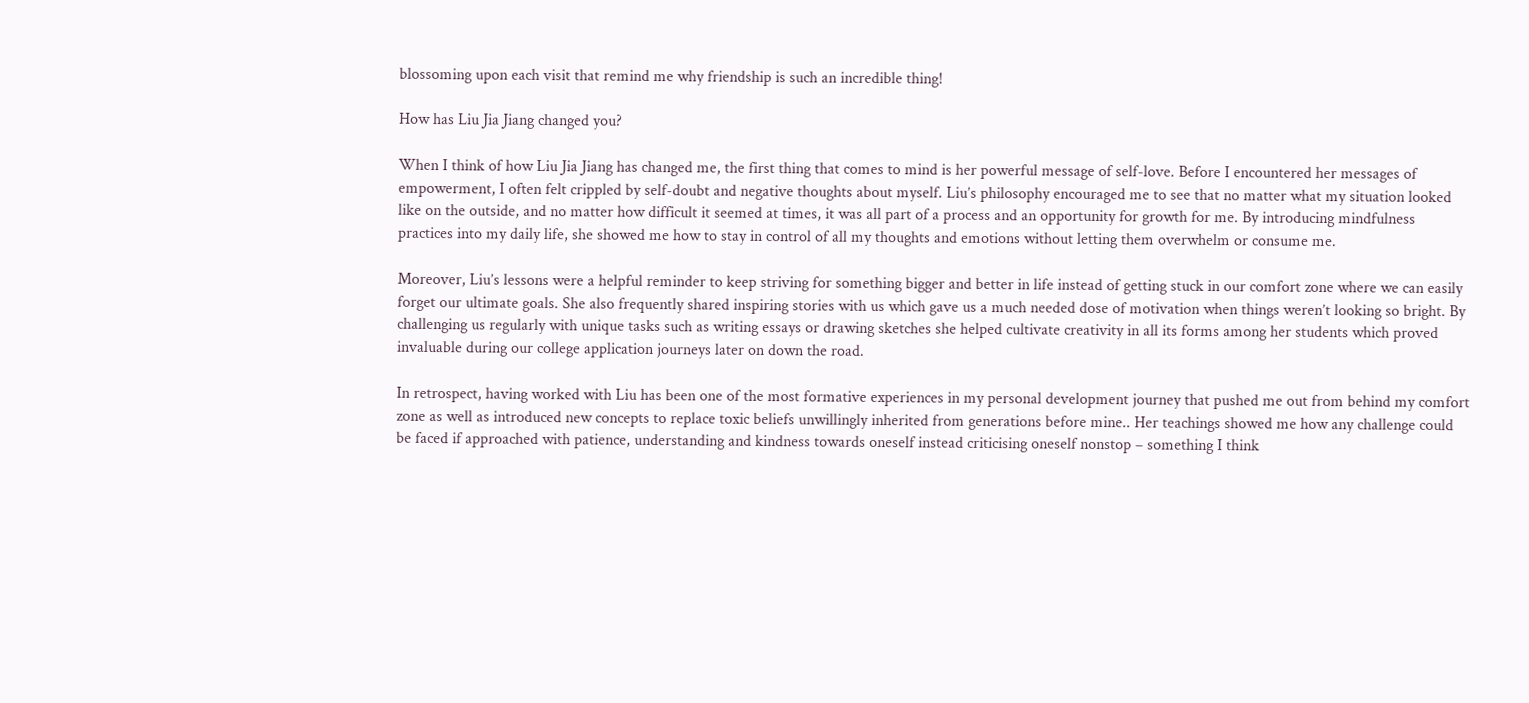blossoming upon each visit that remind me why friendship is such an incredible thing!

How has Liu Jia Jiang changed you?

When I think of how Liu Jia Jiang has changed me, the first thing that comes to mind is her powerful message of self-love. Before I encountered her messages of empowerment, I often felt crippled by self-doubt and negative thoughts about myself. Liu’s philosophy encouraged me to see that no matter what my situation looked like on the outside, and no matter how difficult it seemed at times, it was all part of a process and an opportunity for growth for me. By introducing mindfulness practices into my daily life, she showed me how to stay in control of all my thoughts and emotions without letting them overwhelm or consume me.

Moreover, Liu’s lessons were a helpful reminder to keep striving for something bigger and better in life instead of getting stuck in our comfort zone where we can easily forget our ultimate goals. She also frequently shared inspiring stories with us which gave us a much needed dose of motivation when things weren’t looking so bright. By challenging us regularly with unique tasks such as writing essays or drawing sketches she helped cultivate creativity in all its forms among her students which proved invaluable during our college application journeys later on down the road.

In retrospect, having worked with Liu has been one of the most formative experiences in my personal development journey that pushed me out from behind my comfort zone as well as introduced new concepts to replace toxic beliefs unwillingly inherited from generations before mine.. Her teachings showed me how any challenge could be faced if approached with patience, understanding and kindness towards oneself instead criticising oneself nonstop – something I think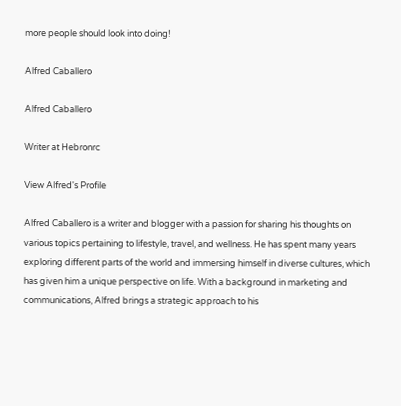more people should look into doing!

Alfred Caballero

Alfred Caballero

Writer at Hebronrc

View Alfred's Profile

Alfred Caballero is a writer and blogger with a passion for sharing his thoughts on various topics pertaining to lifestyle, travel, and wellness. He has spent many years exploring different parts of the world and immersing himself in diverse cultures, which has given him a unique perspective on life. With a background in marketing and communications, Alfred brings a strategic approach to his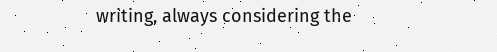writing, always considering the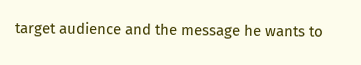target audience and the message he wants to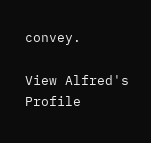convey.

View Alfred's Profile